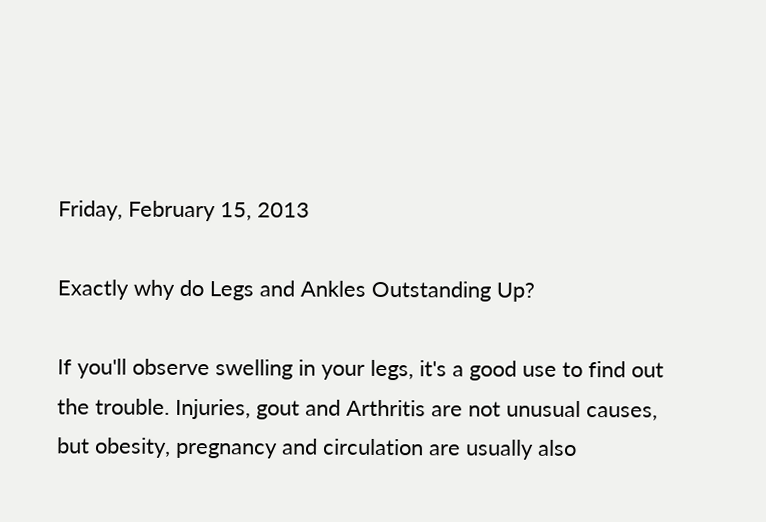Friday, February 15, 2013

Exactly why do Legs and Ankles Outstanding Up?

If you'll observe swelling in your legs, it's a good use to find out the trouble. Injuries, gout and Arthritis are not unusual causes, but obesity, pregnancy and circulation are usually also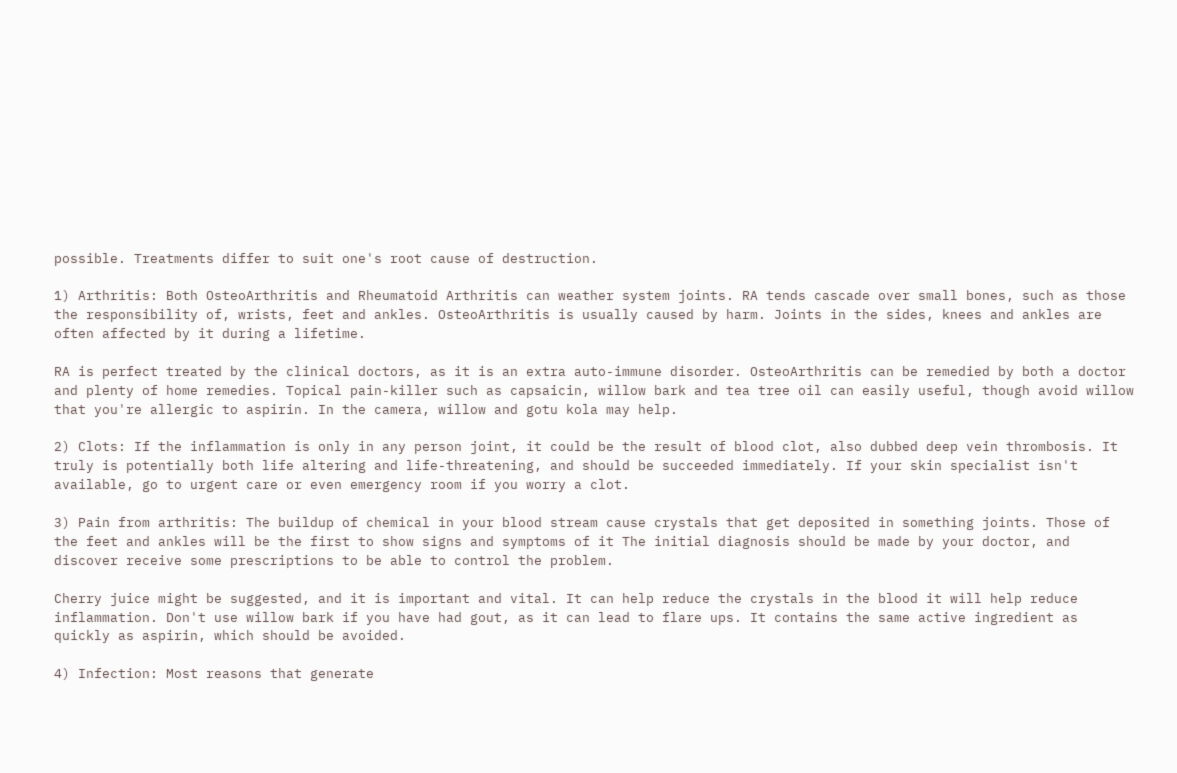possible. Treatments differ to suit one's root cause of destruction.

1) Arthritis: Both OsteoArthritis and Rheumatoid Arthritis can weather system joints. RA tends cascade over small bones, such as those the responsibility of, wrists, feet and ankles. OsteoArthritis is usually caused by harm. Joints in the sides, knees and ankles are often affected by it during a lifetime.

RA is perfect treated by the clinical doctors, as it is an extra auto-immune disorder. OsteoArthritis can be remedied by both a doctor and plenty of home remedies. Topical pain-killer such as capsaicin, willow bark and tea tree oil can easily useful, though avoid willow that you're allergic to aspirin. In the camera, willow and gotu kola may help.

2) Clots: If the inflammation is only in any person joint, it could be the result of blood clot, also dubbed deep vein thrombosis. It truly is potentially both life altering and life-threatening, and should be succeeded immediately. If your skin specialist isn't available, go to urgent care or even emergency room if you worry a clot.

3) Pain from arthritis: The buildup of chemical in your blood stream cause crystals that get deposited in something joints. Those of the feet and ankles will be the first to show signs and symptoms of it The initial diagnosis should be made by your doctor, and discover receive some prescriptions to be able to control the problem.

Cherry juice might be suggested, and it is important and vital. It can help reduce the crystals in the blood it will help reduce inflammation. Don't use willow bark if you have had gout, as it can lead to flare ups. It contains the same active ingredient as quickly as aspirin, which should be avoided.

4) Infection: Most reasons that generate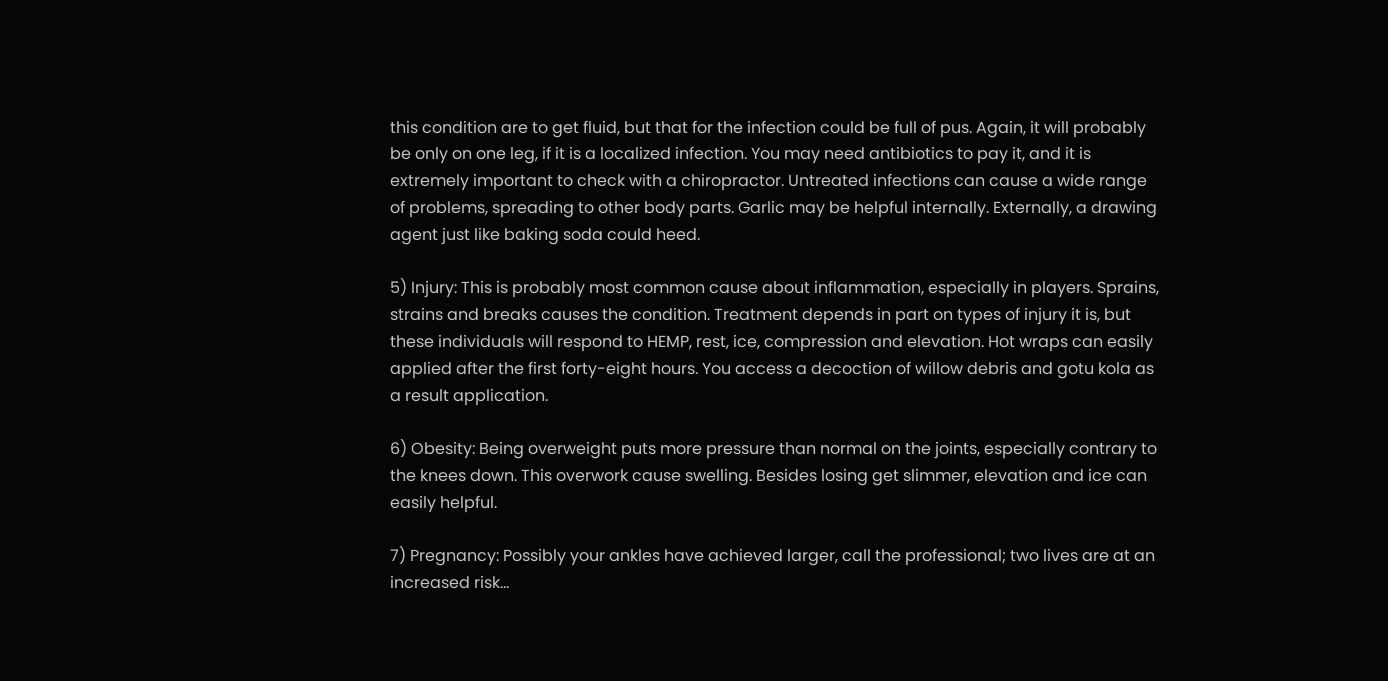this condition are to get fluid, but that for the infection could be full of pus. Again, it will probably be only on one leg, if it is a localized infection. You may need antibiotics to pay it, and it is extremely important to check with a chiropractor. Untreated infections can cause a wide range of problems, spreading to other body parts. Garlic may be helpful internally. Externally, a drawing agent just like baking soda could heed.

5) Injury: This is probably most common cause about inflammation, especially in players. Sprains, strains and breaks causes the condition. Treatment depends in part on types of injury it is, but these individuals will respond to HEMP, rest, ice, compression and elevation. Hot wraps can easily applied after the first forty-eight hours. You access a decoction of willow debris and gotu kola as a result application.

6) Obesity: Being overweight puts more pressure than normal on the joints, especially contrary to the knees down. This overwork cause swelling. Besides losing get slimmer, elevation and ice can easily helpful.

7) Pregnancy: Possibly your ankles have achieved larger, call the professional; two lives are at an increased risk...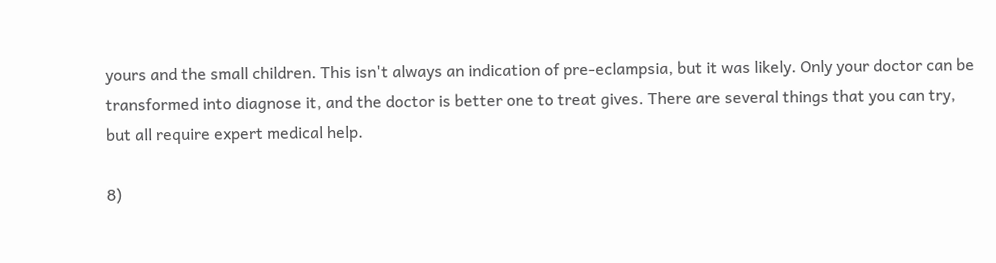yours and the small children. This isn't always an indication of pre-eclampsia, but it was likely. Only your doctor can be transformed into diagnose it, and the doctor is better one to treat gives. There are several things that you can try, but all require expert medical help.

8)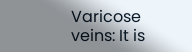Varicose veins: It is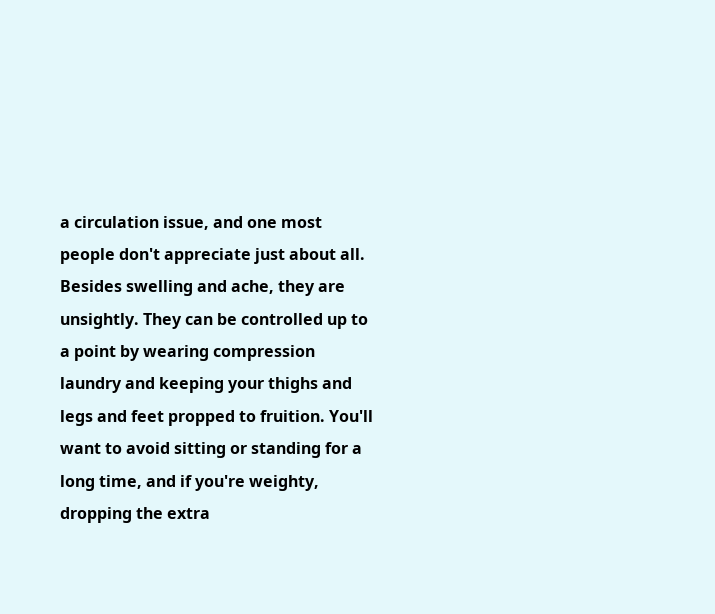a circulation issue, and one most people don't appreciate just about all. Besides swelling and ache, they are unsightly. They can be controlled up to a point by wearing compression laundry and keeping your thighs and legs and feet propped to fruition. You'll want to avoid sitting or standing for a long time, and if you're weighty, dropping the extra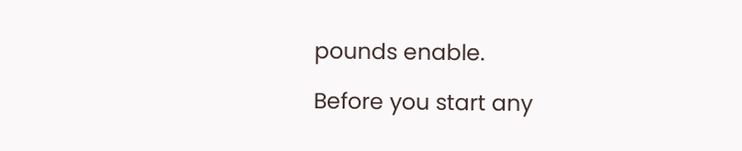pounds enable.

Before you start any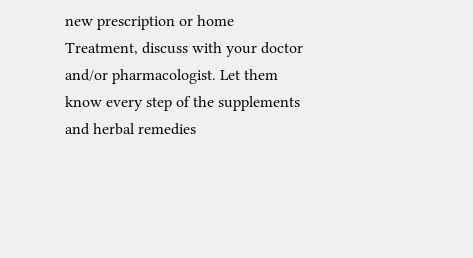new prescription or home Treatment, discuss with your doctor and/or pharmacologist. Let them know every step of the supplements and herbal remedies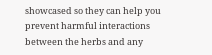showcased so they can help you prevent harmful interactions between the herbs and any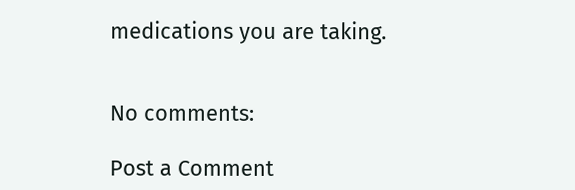medications you are taking.


No comments:

Post a Comment